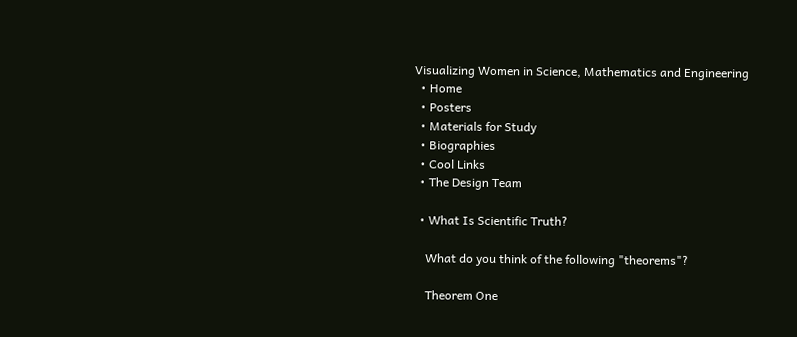Visualizing Women in Science, Mathematics and Engineering
  • Home
  • Posters
  • Materials for Study
  • Biographies
  • Cool Links
  • The Design Team

  • What Is Scientific Truth?

    What do you think of the following "theorems"?

    Theorem One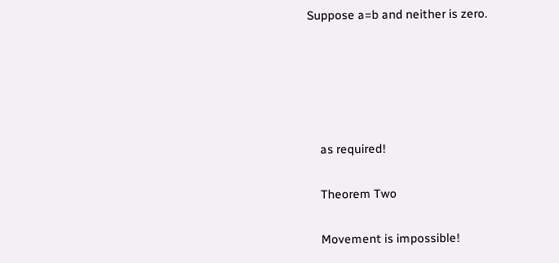Suppose a=b and neither is zero.





    as required!

    Theorem Two

    Movement is impossible!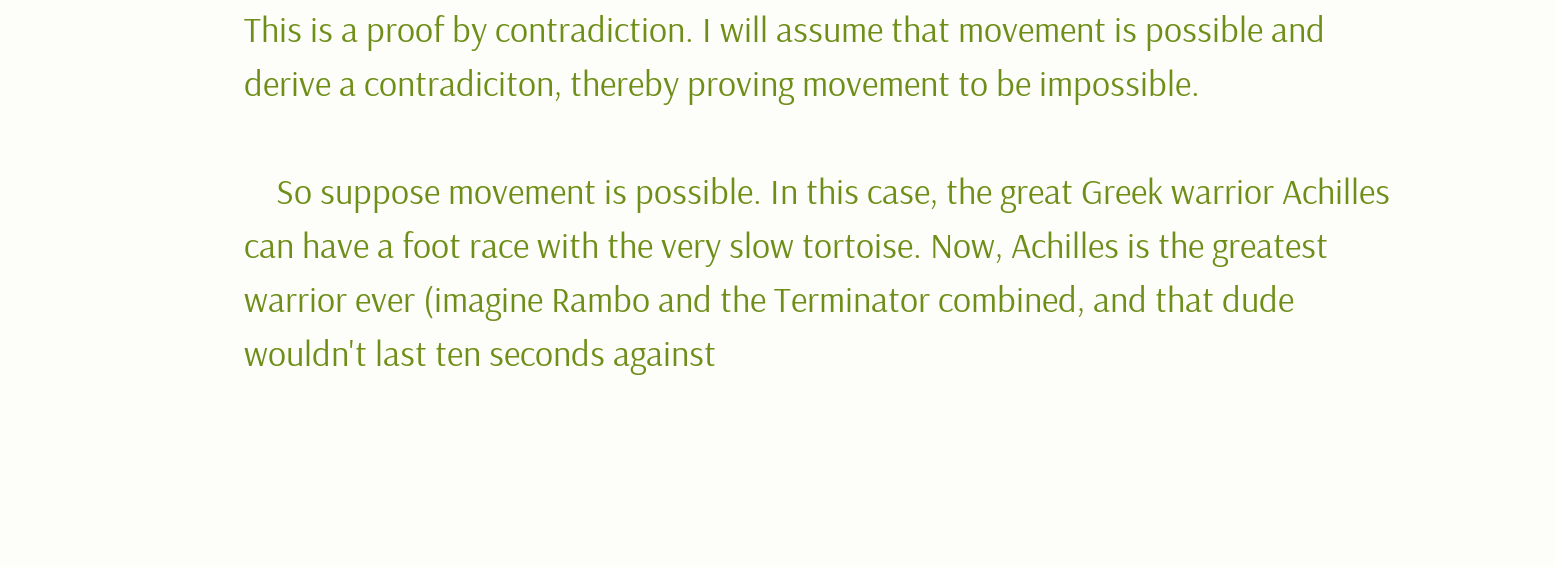This is a proof by contradiction. I will assume that movement is possible and derive a contradiciton, thereby proving movement to be impossible.

    So suppose movement is possible. In this case, the great Greek warrior Achilles can have a foot race with the very slow tortoise. Now, Achilles is the greatest warrior ever (imagine Rambo and the Terminator combined, and that dude wouldn't last ten seconds against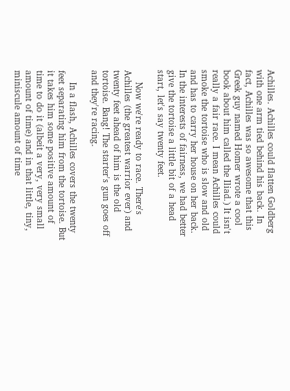Achilles. Achilles could flatten Goldberg with one arm tied behind his back. In fact, Achilles was so awesome that this Greek guy named Homer wrote a cool book about him called the Iliad.) It isn't really a fair race. I mean Achilles could smoke the tortoise who is slow and old and has to carry her house on her back. In the interests of fairness, we had better give the tortoise a little bit of a head start, let's say twenty feet.

    Now we're ready to race. There's Achilles (the greatest warrior ever) and twenty feet ahead of him is the old tortoise. Bang! The starter's gun goes off and they're racing.

    In a flash, Achilles covers the twenty feet separating him from the tortoise. But it takes him some positive amount of time to do it (albeit a very, very small amount of time) and in that little, tiny, miniscule amount of time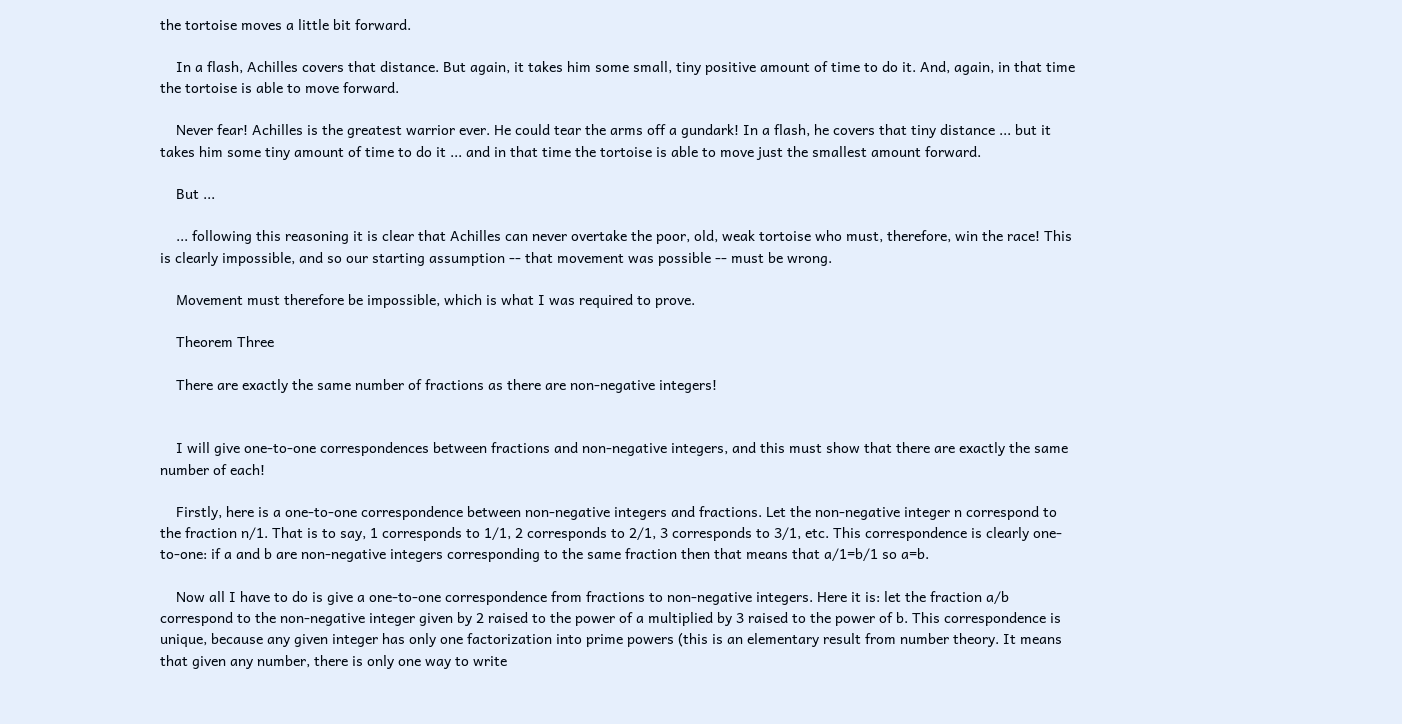the tortoise moves a little bit forward.

    In a flash, Achilles covers that distance. But again, it takes him some small, tiny positive amount of time to do it. And, again, in that time the tortoise is able to move forward.

    Never fear! Achilles is the greatest warrior ever. He could tear the arms off a gundark! In a flash, he covers that tiny distance ... but it takes him some tiny amount of time to do it ... and in that time the tortoise is able to move just the smallest amount forward.

    But ...

    ... following this reasoning it is clear that Achilles can never overtake the poor, old, weak tortoise who must, therefore, win the race! This is clearly impossible, and so our starting assumption -- that movement was possible -- must be wrong.

    Movement must therefore be impossible, which is what I was required to prove.

    Theorem Three

    There are exactly the same number of fractions as there are non-negative integers!


    I will give one-to-one correspondences between fractions and non-negative integers, and this must show that there are exactly the same number of each!

    Firstly, here is a one-to-one correspondence between non-negative integers and fractions. Let the non-negative integer n correspond to the fraction n/1. That is to say, 1 corresponds to 1/1, 2 corresponds to 2/1, 3 corresponds to 3/1, etc. This correspondence is clearly one-to-one: if a and b are non-negative integers corresponding to the same fraction then that means that a/1=b/1 so a=b.

    Now all I have to do is give a one-to-one correspondence from fractions to non-negative integers. Here it is: let the fraction a/b correspond to the non-negative integer given by 2 raised to the power of a multiplied by 3 raised to the power of b. This correspondence is unique, because any given integer has only one factorization into prime powers (this is an elementary result from number theory. It means that given any number, there is only one way to write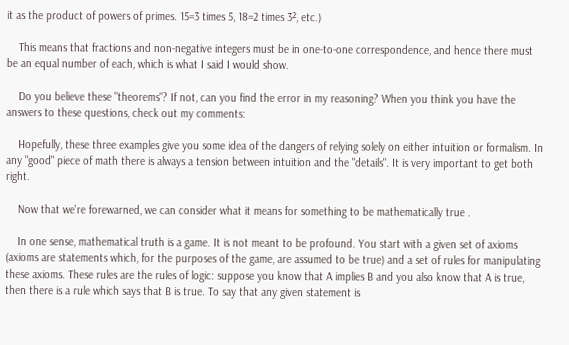it as the product of powers of primes. 15=3 times 5, 18=2 times 3², etc.)

    This means that fractions and non-negative integers must be in one-to-one correspondence, and hence there must be an equal number of each, which is what I said I would show.

    Do you believe these "theorems"? If not, can you find the error in my reasoning? When you think you have the answers to these questions, check out my comments:

    Hopefully, these three examples give you some idea of the dangers of relying solely on either intuition or formalism. In any "good" piece of math there is always a tension between intuition and the "details". It is very important to get both right.

    Now that we're forewarned, we can consider what it means for something to be mathematically true .

    In one sense, mathematical truth is a game. It is not meant to be profound. You start with a given set of axioms (axioms are statements which, for the purposes of the game, are assumed to be true) and a set of rules for manipulating these axioms. These rules are the rules of logic: suppose you know that A implies B and you also know that A is true, then there is a rule which says that B is true. To say that any given statement is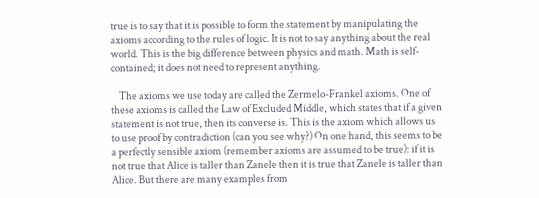true is to say that it is possible to form the statement by manipulating the axioms according to the rules of logic. It is not to say anything about the real world. This is the big difference between physics and math. Math is self-contained; it does not need to represent anything.

    The axioms we use today are called the Zermelo-Frankel axioms. One of these axioms is called the Law of Excluded Middle, which states that if a given statement is not true, then its converse is. This is the axiom which allows us to use proof by contradiction (can you see why?) On one hand, this seems to be a perfectly sensible axiom (remember axioms are assumed to be true): if it is not true that Alice is taller than Zanele then it is true that Zanele is taller than Alice. But there are many examples from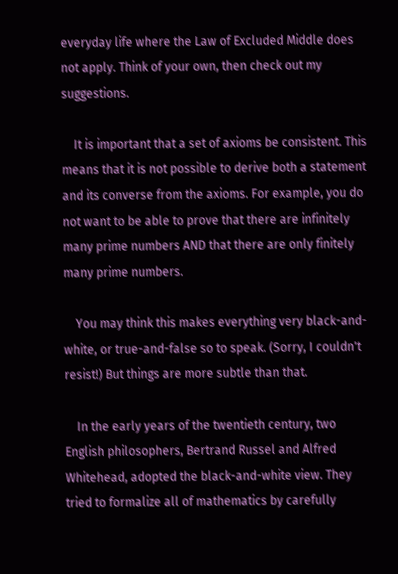everyday life where the Law of Excluded Middle does not apply. Think of your own, then check out my suggestions.

    It is important that a set of axioms be consistent. This means that it is not possible to derive both a statement and its converse from the axioms. For example, you do not want to be able to prove that there are infinitely many prime numbers AND that there are only finitely many prime numbers.

    You may think this makes everything very black-and-white, or true-and-false so to speak. (Sorry, I couldn't resist!) But things are more subtle than that.

    In the early years of the twentieth century, two English philosophers, Bertrand Russel and Alfred Whitehead, adopted the black-and-white view. They tried to formalize all of mathematics by carefully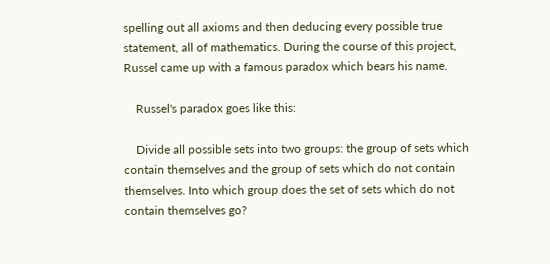spelling out all axioms and then deducing every possible true statement, all of mathematics. During the course of this project, Russel came up with a famous paradox which bears his name.

    Russel's paradox goes like this:

    Divide all possible sets into two groups: the group of sets which contain themselves and the group of sets which do not contain themselves. Into which group does the set of sets which do not contain themselves go?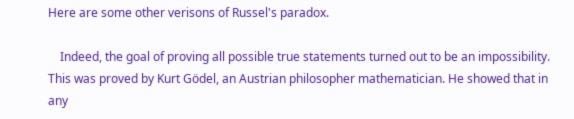Here are some other verisons of Russel's paradox.

    Indeed, the goal of proving all possible true statements turned out to be an impossibility. This was proved by Kurt Gödel, an Austrian philosopher mathematician. He showed that in any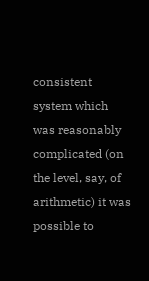consistent system which was reasonably complicated (on the level, say, of arithmetic) it was possible to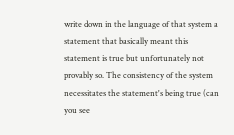write down in the language of that system a statement that basically meant this statement is true but unfortunately not provably so. The consistency of the system necessitates the statement's being true (can you see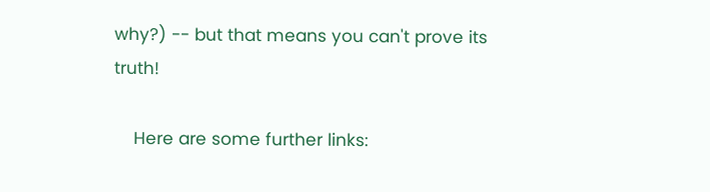why?) -- but that means you can't prove its truth!

    Here are some further links: